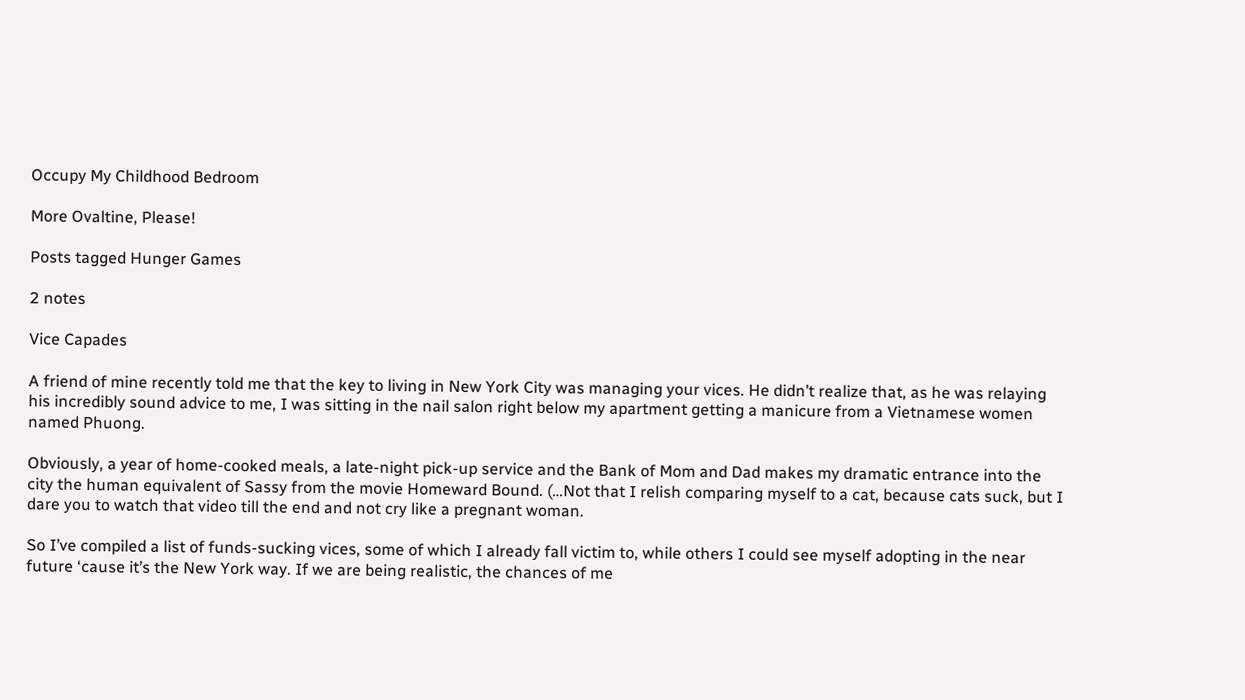Occupy My Childhood Bedroom

More Ovaltine, Please!

Posts tagged Hunger Games

2 notes

Vice Capades

A friend of mine recently told me that the key to living in New York City was managing your vices. He didn’t realize that, as he was relaying his incredibly sound advice to me, I was sitting in the nail salon right below my apartment getting a manicure from a Vietnamese women named Phuong.

Obviously, a year of home-cooked meals, a late-night pick-up service and the Bank of Mom and Dad makes my dramatic entrance into the city the human equivalent of Sassy from the movie Homeward Bound. (…Not that I relish comparing myself to a cat, because cats suck, but I dare you to watch that video till the end and not cry like a pregnant woman.

So I’ve compiled a list of funds-sucking vices, some of which I already fall victim to, while others I could see myself adopting in the near future ‘cause it’s the New York way. If we are being realistic, the chances of me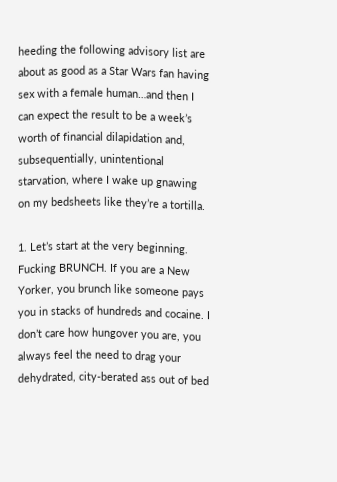heeding the following advisory list are about as good as a Star Wars fan having sex with a female human…and then I can expect the result to be a week’s worth of financial dilapidation and, subsequentially, unintentional starvation, where I wake up gnawing on my bedsheets like they’re a tortilla.

1. Let’s start at the very beginning. Fucking BRUNCH. If you are a New Yorker, you brunch like someone pays you in stacks of hundreds and cocaine. I don’t care how hungover you are, you always feel the need to drag your dehydrated, city-berated ass out of bed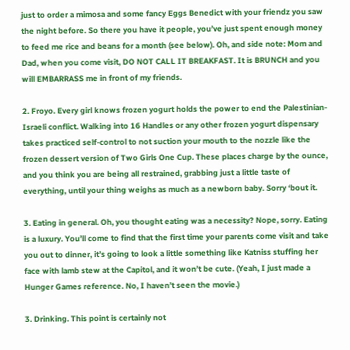just to order a mimosa and some fancy Eggs Benedict with your friendz you saw the night before. So there you have it people, you’ve just spent enough money to feed me rice and beans for a month (see below). Oh, and side note: Mom and Dad, when you come visit, DO NOT CALL IT BREAKFAST. It is BRUNCH and you will EMBARRASS me in front of my friends.

2. Froyo. Every girl knows frozen yogurt holds the power to end the Palestinian-Israeli conflict. Walking into 16 Handles or any other frozen yogurt dispensary takes practiced self-control to not suction your mouth to the nozzle like the frozen dessert version of Two Girls One Cup. These places charge by the ounce, and you think you are being all restrained, grabbing just a little taste of everything, until your thing weighs as much as a newborn baby. Sorry ‘bout it.

3. Eating in general. Oh, you thought eating was a necessity? Nope, sorry. Eating is a luxury. You’ll come to find that the first time your parents come visit and take you out to dinner, it’s going to look a little something like Katniss stuffing her face with lamb stew at the Capitol, and it won’t be cute. (Yeah, I just made a Hunger Games reference. No, I haven’t seen the movie.)

3. Drinking. This point is certainly not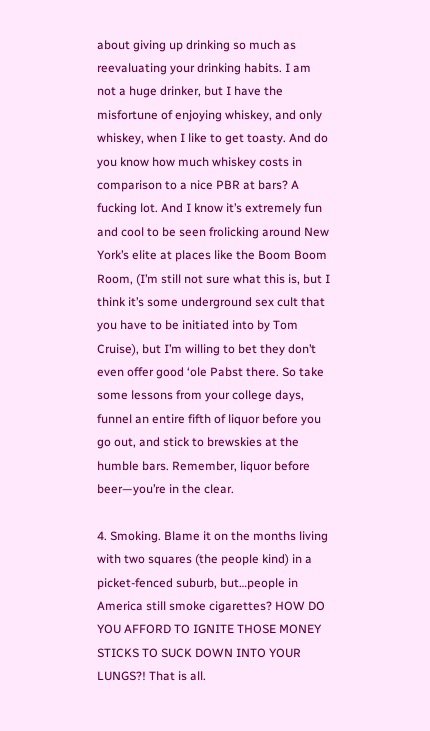about giving up drinking so much as reevaluating your drinking habits. I am not a huge drinker, but I have the misfortune of enjoying whiskey, and only whiskey, when I like to get toasty. And do you know how much whiskey costs in comparison to a nice PBR at bars? A fucking lot. And I know it’s extremely fun and cool to be seen frolicking around New York’s elite at places like the Boom Boom Room, (I’m still not sure what this is, but I think it’s some underground sex cult that you have to be initiated into by Tom Cruise), but I’m willing to bet they don’t even offer good ‘ole Pabst there. So take some lessons from your college days, funnel an entire fifth of liquor before you go out, and stick to brewskies at the humble bars. Remember, liquor before beer—you’re in the clear.

4. Smoking. Blame it on the months living with two squares (the people kind) in a picket-fenced suburb, but…people in America still smoke cigarettes? HOW DO YOU AFFORD TO IGNITE THOSE MONEY STICKS TO SUCK DOWN INTO YOUR LUNGS?! That is all.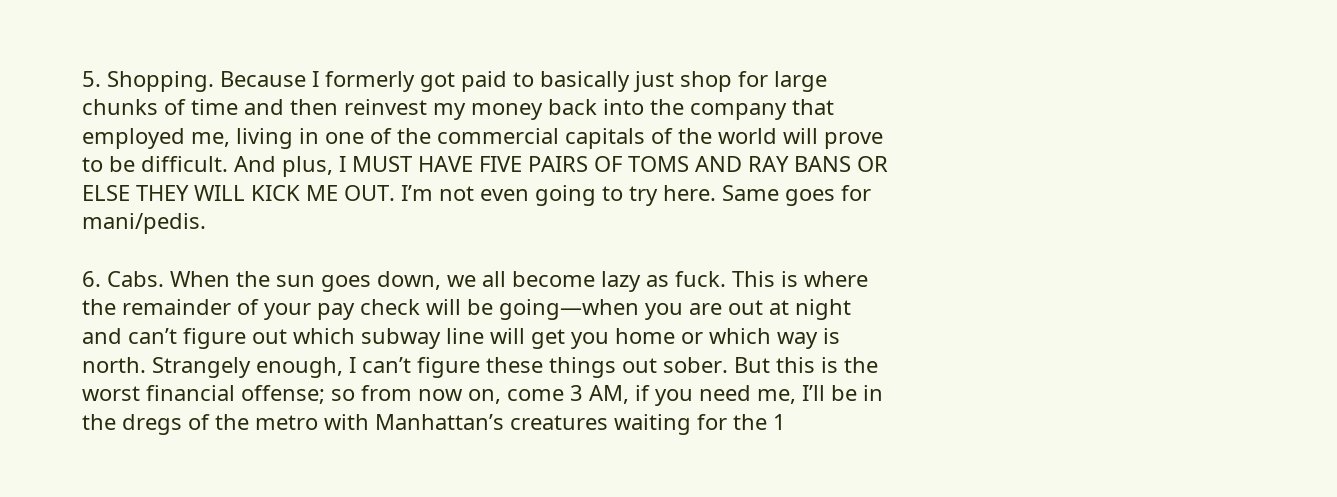5. Shopping. Because I formerly got paid to basically just shop for large chunks of time and then reinvest my money back into the company that employed me, living in one of the commercial capitals of the world will prove to be difficult. And plus, I MUST HAVE FIVE PAIRS OF TOMS AND RAY BANS OR ELSE THEY WILL KICK ME OUT. I’m not even going to try here. Same goes for mani/pedis.

6. Cabs. When the sun goes down, we all become lazy as fuck. This is where the remainder of your pay check will be going—when you are out at night and can’t figure out which subway line will get you home or which way is north. Strangely enough, I can’t figure these things out sober. But this is the worst financial offense; so from now on, come 3 AM, if you need me, I’ll be in the dregs of the metro with Manhattan’s creatures waiting for the 1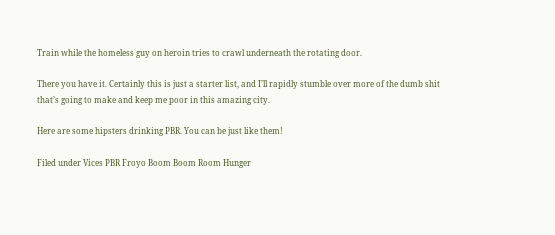Train while the homeless guy on heroin tries to crawl underneath the rotating door.

There you have it. Certainly this is just a starter list, and I’ll rapidly stumble over more of the dumb shit that’s going to make and keep me poor in this amazing city.

Here are some hipsters drinking PBR. You can be just like them!

Filed under Vices PBR Froyo Boom Boom Room Hunger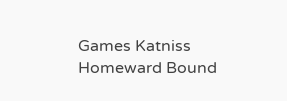Games Katniss Homeward Bound